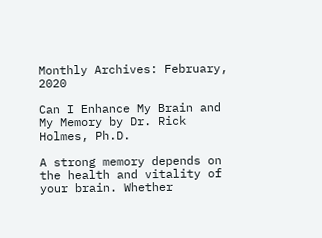Monthly Archives: February, 2020

Can I Enhance My Brain and My Memory by Dr. Rick Holmes, Ph.D.

A strong memory depends on the health and vitality of your brain. Whether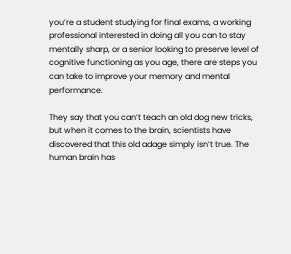you’re a student studying for final exams, a working professional interested in doing all you can to stay mentally sharp, or a senior looking to preserve level of cognitive functioning as you age, there are steps you can take to improve your memory and mental performance.

They say that you can’t teach an old dog new tricks, but when it comes to the brain, scientists have discovered that this old adage simply isn’t true. The human brain has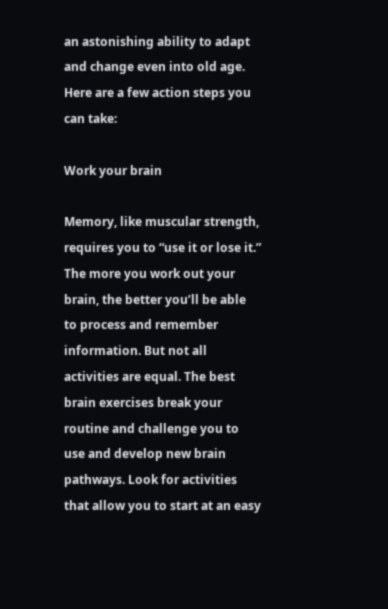an astonishing ability to adapt and change even into old age.  Here are a few action steps you can take:

Work your brain

Memory, like muscular strength, requires you to “use it or lose it.” The more you work out your brain, the better you’ll be able to process and remember information. But not all activities are equal. The best brain exercises break your routine and challenge you to use and develop new brain pathways. Look for activities that allow you to start at an easy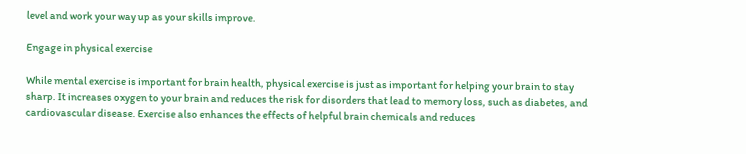level and work your way up as your skills improve.

Engage in physical exercise

While mental exercise is important for brain health, physical exercise is just as important for helping your brain to stay sharp. It increases oxygen to your brain and reduces the risk for disorders that lead to memory loss, such as diabetes, and cardiovascular disease. Exercise also enhances the effects of helpful brain chemicals and reduces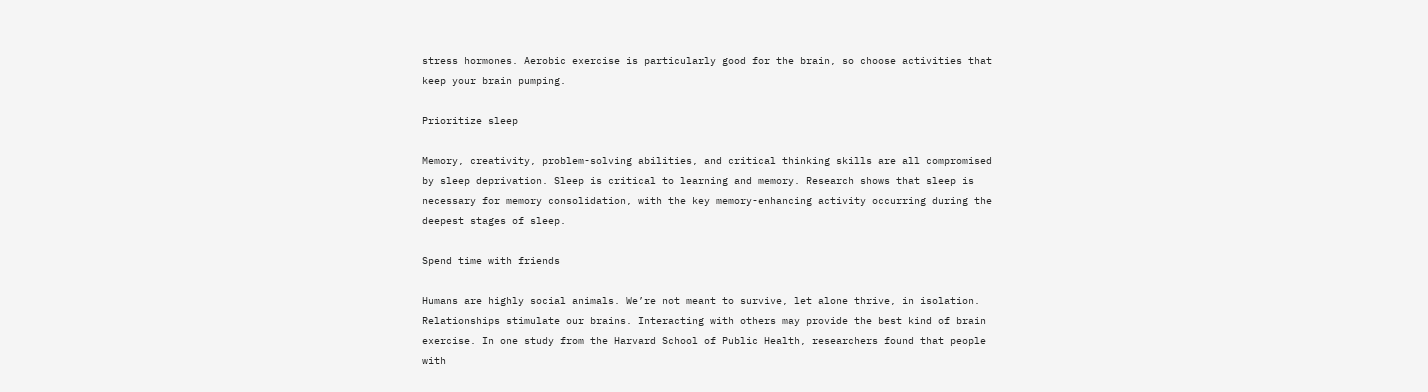stress hormones. Aerobic exercise is particularly good for the brain, so choose activities that keep your brain pumping.

Prioritize sleep

Memory, creativity, problem-solving abilities, and critical thinking skills are all compromised by sleep deprivation. Sleep is critical to learning and memory. Research shows that sleep is necessary for memory consolidation, with the key memory-enhancing activity occurring during the deepest stages of sleep.

Spend time with friends

Humans are highly social animals. We’re not meant to survive, let alone thrive, in isolation. Relationships stimulate our brains. Interacting with others may provide the best kind of brain exercise. In one study from the Harvard School of Public Health, researchers found that people with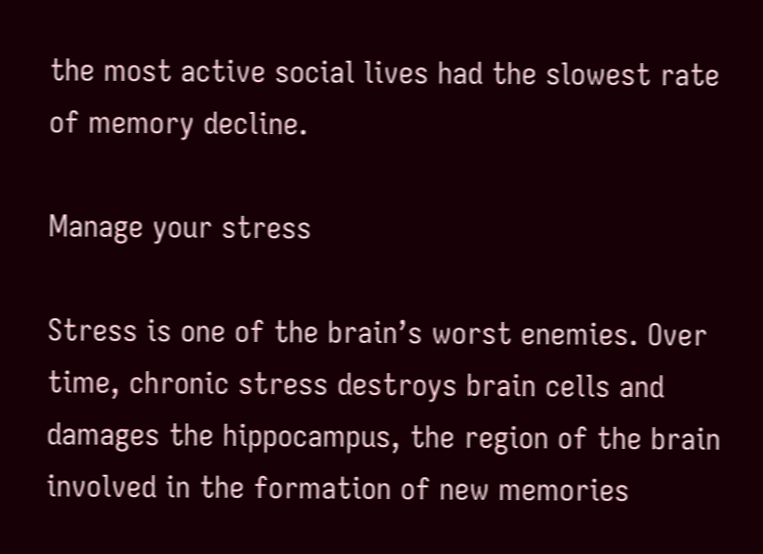the most active social lives had the slowest rate of memory decline.

Manage your stress

Stress is one of the brain’s worst enemies. Over time, chronic stress destroys brain cells and damages the hippocampus, the region of the brain involved in the formation of new memories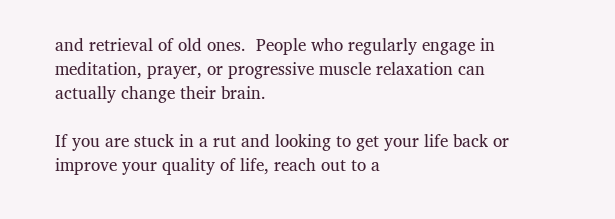and retrieval of old ones.  People who regularly engage in meditation, prayer, or progressive muscle relaxation can actually change their brain.

If you are stuck in a rut and looking to get your life back or improve your quality of life, reach out to a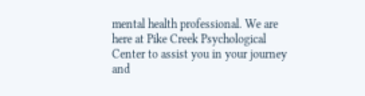mental health professional. We are here at Pike Creek Psychological Center to assist you in your journey and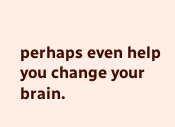perhaps even help you change your brain.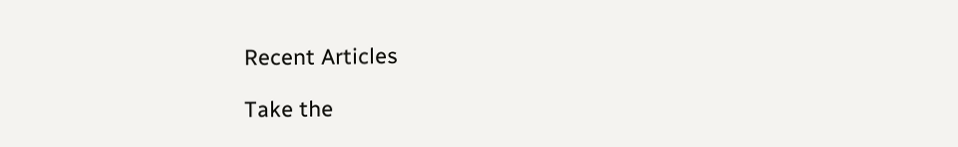Recent Articles

Take the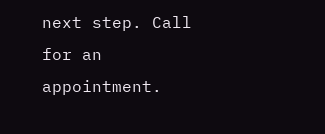next step. Call for an appointment.